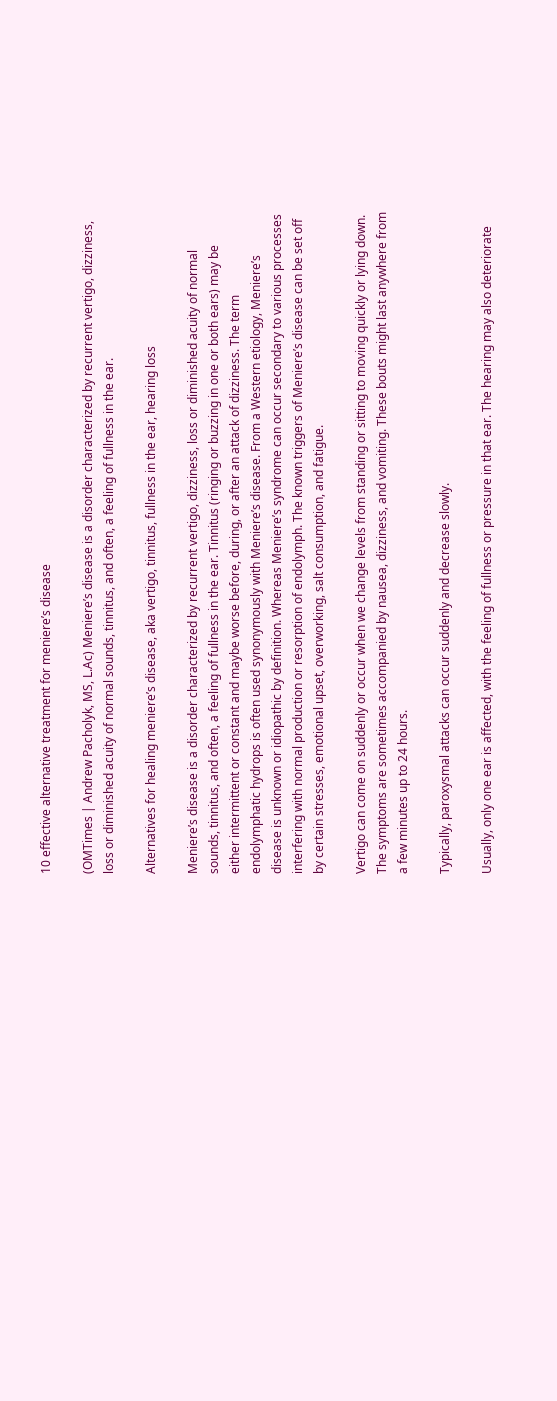10 effective alternative treatment for meniere’s disease

(OMTimes | Andrew Pacholyk, MS, L.Ac) Meniere’s disease is a disorder characterized by recurrent vertigo, dizziness, loss or diminished acuity of normal sounds, tinnitus, and often, a feeling of fullness in the ear.

Alternatives for healing meniere’s disease, aka vertigo, tinnitus, fullness in the ear, hearing loss

Meniere’s disease is a disorder characterized by recurrent vertigo, dizziness, loss or diminished acuity of normal sounds, tinnitus, and often, a feeling of fullness in the ear. Tinnitus (ringing or buzzing in one or both ears) may be either intermittent or constant and maybe worse before, during, or after an attack of dizziness. The term endolymphatic hydrops is often used synonymously with Meniere’s disease. From a Western etiology, Meniere’s disease is unknown or idiopathic by definition. Whereas Meniere’s syndrome can occur secondary to various processes interfering with normal production or resorption of endolymph. The known triggers of Meniere’s disease can be set off by certain stresses, emotional upset, overworking, salt consumption, and fatigue.

Vertigo can come on suddenly or occur when we change levels from standing or sitting to moving quickly or lying down. The symptoms are sometimes accompanied by nausea, dizziness, and vomiting. These bouts might last anywhere from a few minutes up to 24 hours.

Typically, paroxysmal attacks can occur suddenly and decrease slowly.

Usually, only one ear is affected, with the feeling of fullness or pressure in that ear. The hearing may also deteriorate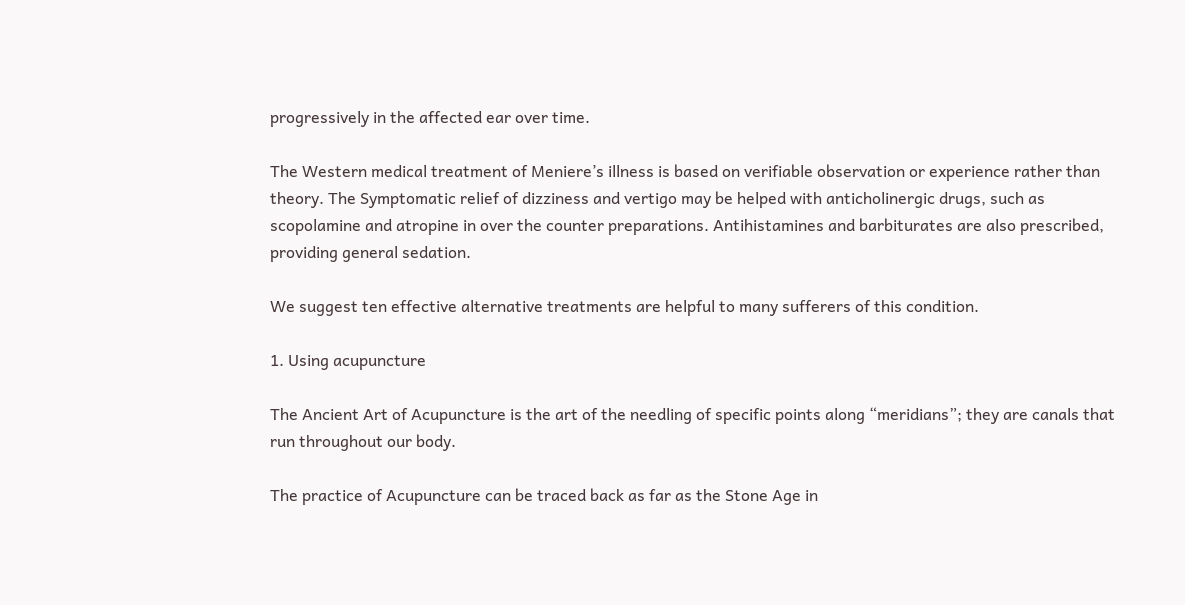progressively in the affected ear over time.

The Western medical treatment of Meniere’s illness is based on verifiable observation or experience rather than theory. The Symptomatic relief of dizziness and vertigo may be helped with anticholinergic drugs, such as scopolamine and atropine in over the counter preparations. Antihistamines and barbiturates are also prescribed, providing general sedation.

We suggest ten effective alternative treatments are helpful to many sufferers of this condition.

1. Using acupuncture

The Ancient Art of Acupuncture is the art of the needling of specific points along “meridians”; they are canals that run throughout our body.

The practice of Acupuncture can be traced back as far as the Stone Age in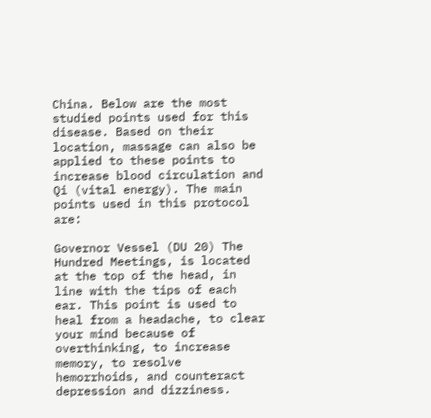China. Below are the most studied points used for this disease. Based on their location, massage can also be applied to these points to increase blood circulation and Qi (vital energy). The main points used in this protocol are:

Governor Vessel (DU 20) The Hundred Meetings, is located at the top of the head, in line with the tips of each ear. This point is used to heal from a headache, to clear your mind because of overthinking, to increase memory, to resolve hemorrhoids, and counteract depression and dizziness.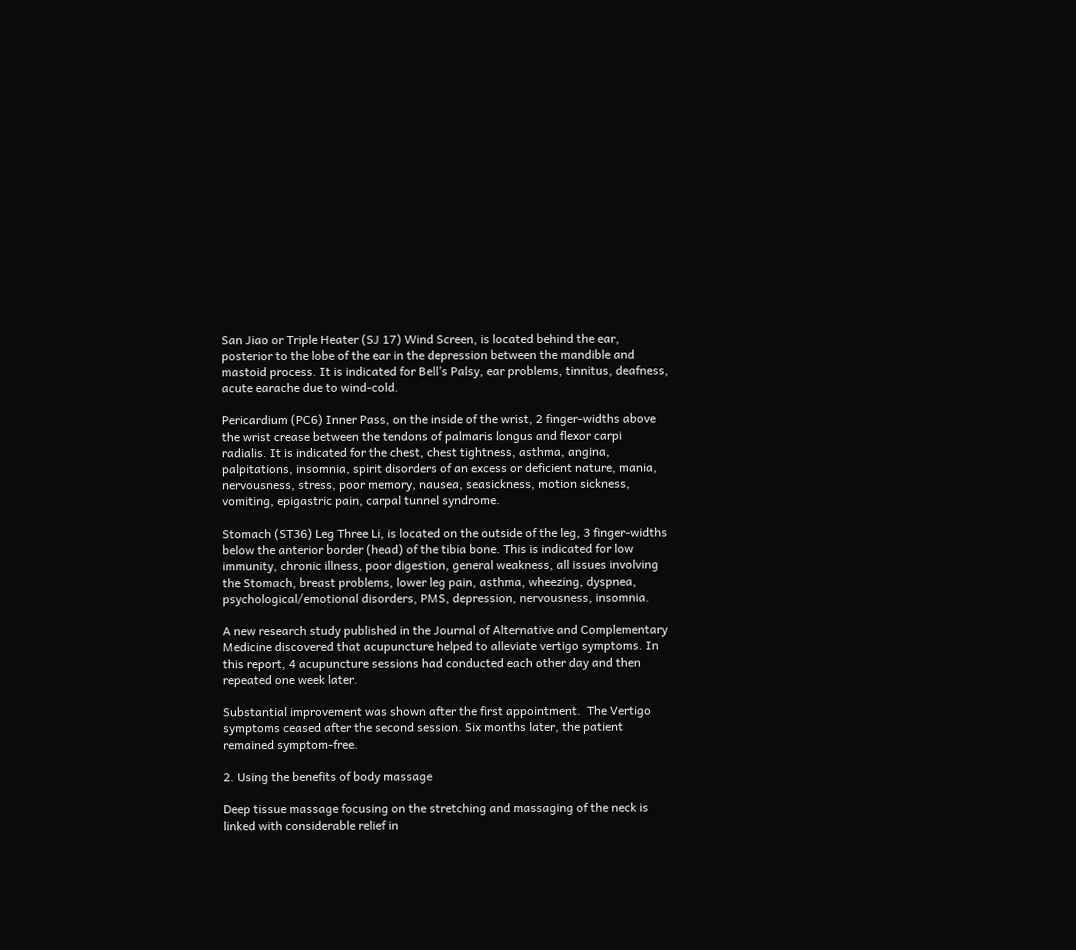San Jiao or Triple Heater (SJ 17) Wind Screen, is located behind the ear, posterior to the lobe of the ear in the depression between the mandible and mastoid process. It is indicated for Bell’s Palsy, ear problems, tinnitus, deafness, acute earache due to wind-cold.

Pericardium (PC6) Inner Pass, on the inside of the wrist, 2 finger-widths above the wrist crease between the tendons of palmaris longus and flexor carpi radialis. It is indicated for the chest, chest tightness, asthma, angina, palpitations, insomnia, spirit disorders of an excess or deficient nature, mania, nervousness, stress, poor memory, nausea, seasickness, motion sickness, vomiting, epigastric pain, carpal tunnel syndrome.

Stomach (ST36) Leg Three Li, is located on the outside of the leg, 3 finger-widths below the anterior border (head) of the tibia bone. This is indicated for low immunity, chronic illness, poor digestion, general weakness, all issues involving the Stomach, breast problems, lower leg pain, asthma, wheezing, dyspnea, psychological/emotional disorders, PMS, depression, nervousness, insomnia.

A new research study published in the Journal of Alternative and Complementary Medicine discovered that acupuncture helped to alleviate vertigo symptoms. In this report, 4 acupuncture sessions had conducted each other day and then repeated one week later.

Substantial improvement was shown after the first appointment.  The Vertigo symptoms ceased after the second session. Six months later, the patient remained symptom-free.

2. Using the benefits of body massage

Deep tissue massage focusing on the stretching and massaging of the neck is linked with considerable relief in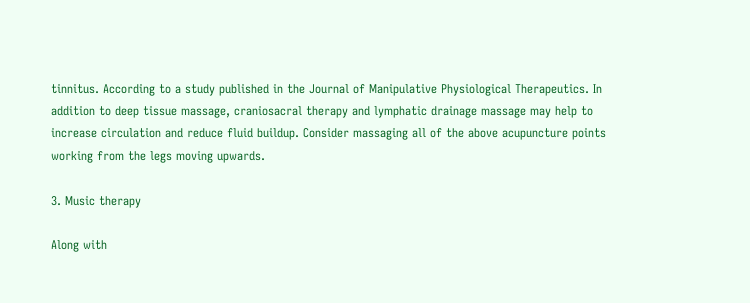tinnitus. According to a study published in the Journal of Manipulative Physiological Therapeutics. In addition to deep tissue massage, craniosacral therapy and lymphatic drainage massage may help to increase circulation and reduce fluid buildup. Consider massaging all of the above acupuncture points working from the legs moving upwards.

3. Music therapy

Along with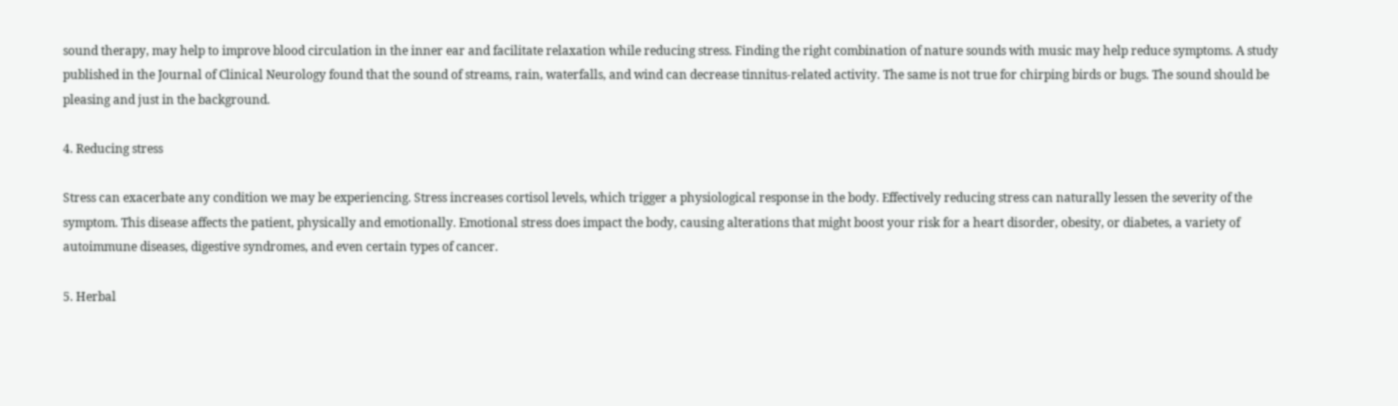sound therapy, may help to improve blood circulation in the inner ear and facilitate relaxation while reducing stress. Finding the right combination of nature sounds with music may help reduce symptoms. A study published in the Journal of Clinical Neurology found that the sound of streams, rain, waterfalls, and wind can decrease tinnitus-related activity. The same is not true for chirping birds or bugs. The sound should be pleasing and just in the background.

4. Reducing stress

Stress can exacerbate any condition we may be experiencing. Stress increases cortisol levels, which trigger a physiological response in the body. Effectively reducing stress can naturally lessen the severity of the symptom. This disease affects the patient, physically and emotionally. Emotional stress does impact the body, causing alterations that might boost your risk for a heart disorder, obesity, or diabetes, a variety of autoimmune diseases, digestive syndromes, and even certain types of cancer.

5. Herbal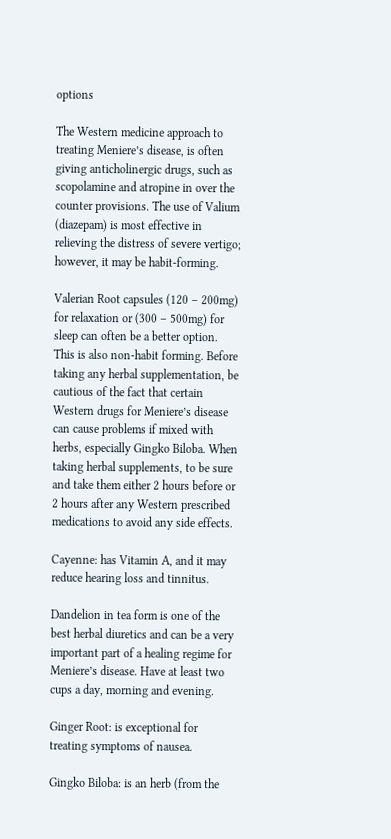options

The Western medicine approach to treating Meniere’s disease, is often giving anticholinergic drugs, such as scopolamine and atropine in over the counter provisions. The use of Valium (diazepam) is most effective in relieving the distress of severe vertigo; however, it may be habit-forming.

Valerian Root capsules (120 – 200mg) for relaxation or (300 – 500mg) for sleep can often be a better option. This is also non-habit forming. Before taking any herbal supplementation, be cautious of the fact that certain Western drugs for Meniere’s disease can cause problems if mixed with herbs, especially Gingko Biloba. When taking herbal supplements, to be sure and take them either 2 hours before or 2 hours after any Western prescribed medications to avoid any side effects.

Cayenne: has Vitamin A, and it may reduce hearing loss and tinnitus.

Dandelion in tea form is one of the best herbal diuretics and can be a very important part of a healing regime for Meniere’s disease. Have at least two cups a day, morning and evening.

Ginger Root: is exceptional for treating symptoms of nausea.

Gingko Biloba: is an herb (from the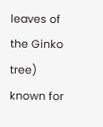leaves of the Ginko tree) known for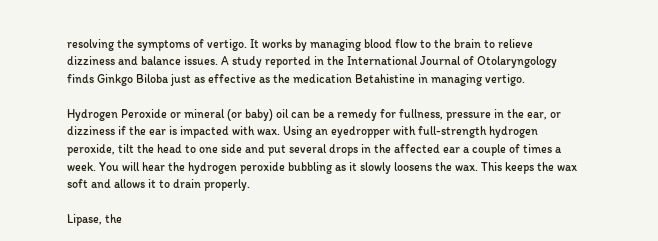resolving the symptoms of vertigo. It works by managing blood flow to the brain to relieve dizziness and balance issues. A study reported in the International Journal of Otolaryngology finds Ginkgo Biloba just as effective as the medication Betahistine in managing vertigo.

Hydrogen Peroxide or mineral (or baby) oil can be a remedy for fullness, pressure in the ear, or dizziness if the ear is impacted with wax. Using an eyedropper with full-strength hydrogen peroxide, tilt the head to one side and put several drops in the affected ear a couple of times a week. You will hear the hydrogen peroxide bubbling as it slowly loosens the wax. This keeps the wax soft and allows it to drain properly.

Lipase, the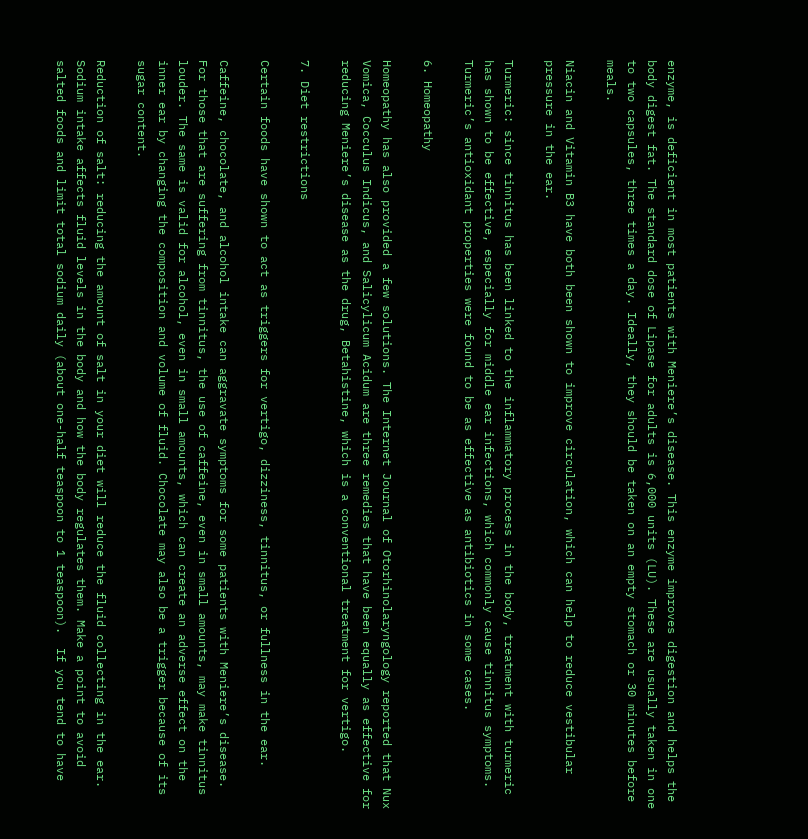enzyme, is deficient in most patients with Meniere’s disease. This enzyme improves digestion and helps the body digest fat. The standard dose of Lipase for adults is 6,000 units (LU). These are usually taken in one to two capsules, three times a day. Ideally, they should be taken on an empty stomach or 30 minutes before meals.

Niacin and Vitamin B3 have both been shown to improve circulation, which can help to reduce vestibular pressure in the ear.

Turmeric: since tinnitus has been linked to the inflammatory process in the body, treatment with turmeric has shown to be effective, especially for middle ear infections, which commonly cause tinnitus symptoms. Turmeric’s antioxidant properties were found to be as effective as antibiotics in some cases.

6. Homeopathy

Homeopathy has also provided a few solutions. The Internet Journal of Otorhinolaryngology reported that Nux Vomica, Cocculus Indicus, and Salicylicum Acidum are three remedies that have been equally as effective for reducing Meniere’s disease as the drug, Betahistine, which is a conventional treatment for vertigo.

7. Diet restrictions

Certain foods have shown to act as triggers for vertigo, dizziness, tinnitus, or fullness in the ear.

Caffeine, chocolate, and alcohol intake can aggravate symptoms for some patients with Meniere’s disease. For those that are suffering from tinnitus, the use of caffeine, even in small amounts, may make tinnitus louder. The same is valid for alcohol, even in small amounts, which can create an adverse effect on the inner ear by changing the composition and volume of fluid. Chocolate may also be a trigger because of its sugar content.

Reduction of salt: reducing the amount of salt in your diet will reduce the fluid collecting in the ear. Sodium intake affects fluid levels in the body and how the body regulates them. Make a point to avoid salted foods and limit total sodium daily (about one-half teaspoon to 1 teaspoon).  If you tend to have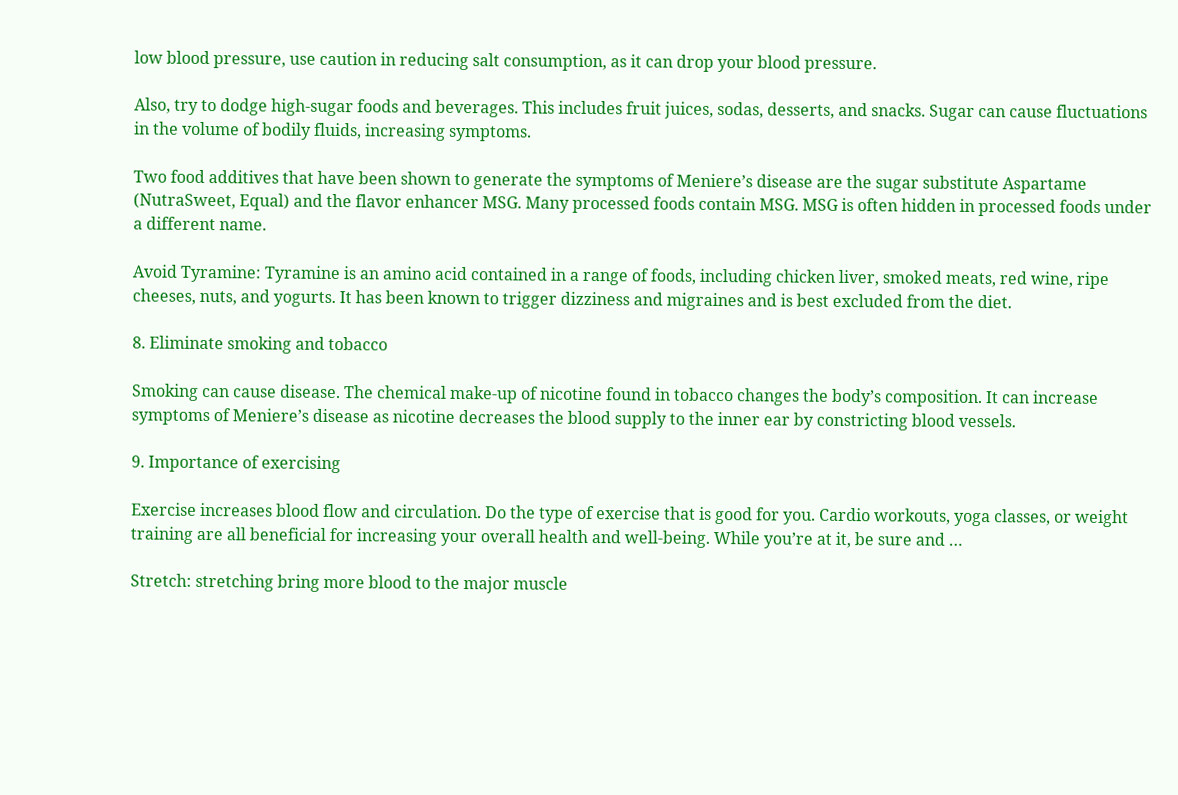low blood pressure, use caution in reducing salt consumption, as it can drop your blood pressure.

Also, try to dodge high-sugar foods and beverages. This includes fruit juices, sodas, desserts, and snacks. Sugar can cause fluctuations in the volume of bodily fluids, increasing symptoms.

Two food additives that have been shown to generate the symptoms of Meniere’s disease are the sugar substitute Aspartame (NutraSweet, Equal) and the flavor enhancer MSG. Many processed foods contain MSG. MSG is often hidden in processed foods under a different name.

Avoid Tyramine: Tyramine is an amino acid contained in a range of foods, including chicken liver, smoked meats, red wine, ripe cheeses, nuts, and yogurts. It has been known to trigger dizziness and migraines and is best excluded from the diet.

8. Eliminate smoking and tobacco

Smoking can cause disease. The chemical make-up of nicotine found in tobacco changes the body’s composition. It can increase symptoms of Meniere’s disease as nicotine decreases the blood supply to the inner ear by constricting blood vessels.

9. Importance of exercising

Exercise increases blood flow and circulation. Do the type of exercise that is good for you. Cardio workouts, yoga classes, or weight training are all beneficial for increasing your overall health and well-being. While you’re at it, be sure and …

Stretch: stretching bring more blood to the major muscle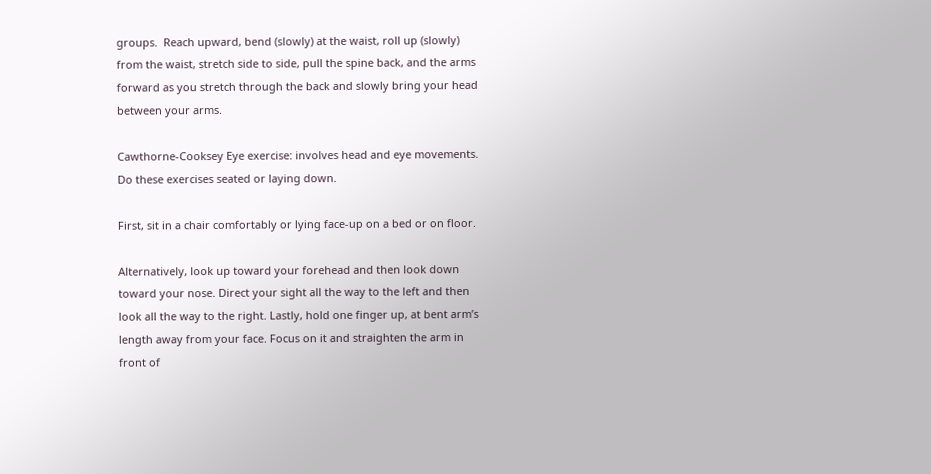groups.  Reach upward, bend (slowly) at the waist, roll up (slowly) from the waist, stretch side to side, pull the spine back, and the arms forward as you stretch through the back and slowly bring your head between your arms.

Cawthorne-Cooksey Eye exercise: involves head and eye movements. Do these exercises seated or laying down.

First, sit in a chair comfortably or lying face-up on a bed or on floor.

Alternatively, look up toward your forehead and then look down toward your nose. Direct your sight all the way to the left and then look all the way to the right. Lastly, hold one finger up, at bent arm’s length away from your face. Focus on it and straighten the arm in front of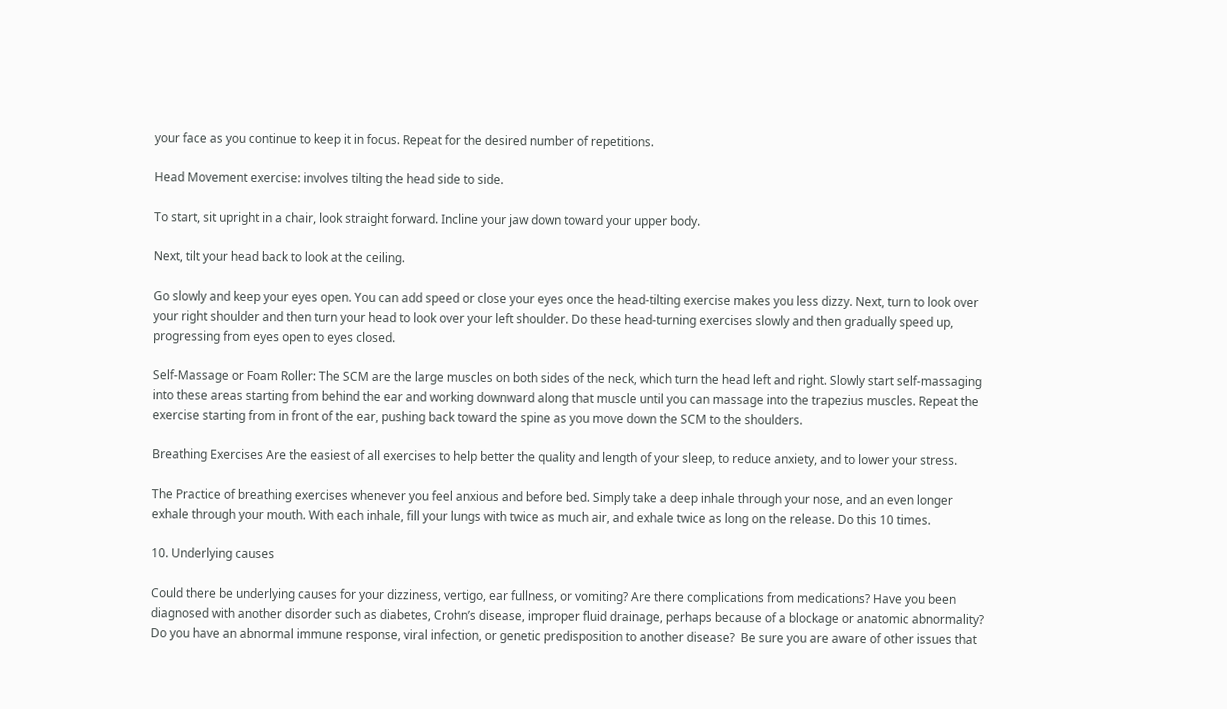your face as you continue to keep it in focus. Repeat for the desired number of repetitions.

Head Movement exercise: involves tilting the head side to side.

To start, sit upright in a chair, look straight forward. Incline your jaw down toward your upper body.

Next, tilt your head back to look at the ceiling.

Go slowly and keep your eyes open. You can add speed or close your eyes once the head-tilting exercise makes you less dizzy. Next, turn to look over your right shoulder and then turn your head to look over your left shoulder. Do these head-turning exercises slowly and then gradually speed up, progressing from eyes open to eyes closed.

Self-Massage or Foam Roller: The SCM are the large muscles on both sides of the neck, which turn the head left and right. Slowly start self-massaging into these areas starting from behind the ear and working downward along that muscle until you can massage into the trapezius muscles. Repeat the exercise starting from in front of the ear, pushing back toward the spine as you move down the SCM to the shoulders.

Breathing Exercises Are the easiest of all exercises to help better the quality and length of your sleep, to reduce anxiety, and to lower your stress.

The Practice of breathing exercises whenever you feel anxious and before bed. Simply take a deep inhale through your nose, and an even longer exhale through your mouth. With each inhale, fill your lungs with twice as much air, and exhale twice as long on the release. Do this 10 times.

10. Underlying causes

Could there be underlying causes for your dizziness, vertigo, ear fullness, or vomiting? Are there complications from medications? Have you been diagnosed with another disorder such as diabetes, Crohn’s disease, improper fluid drainage, perhaps because of a blockage or anatomic abnormality? Do you have an abnormal immune response, viral infection, or genetic predisposition to another disease?  Be sure you are aware of other issues that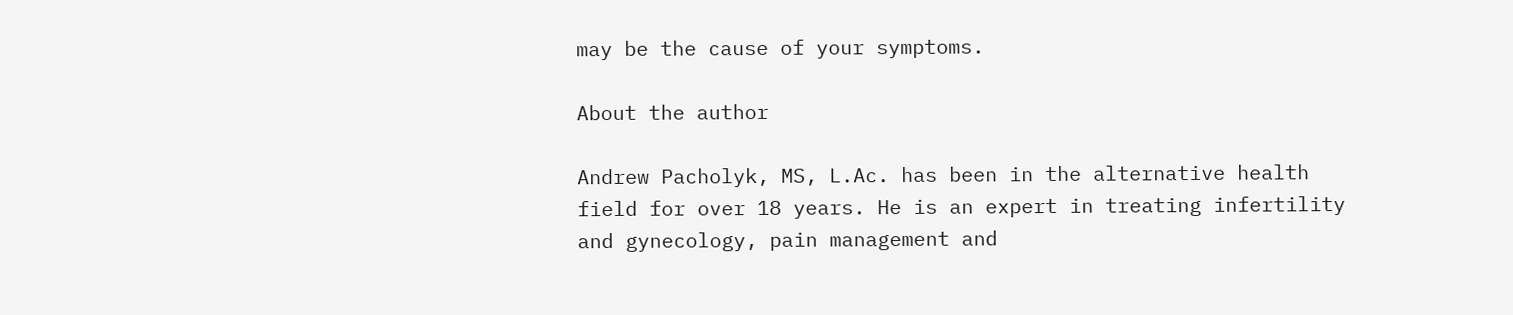may be the cause of your symptoms.

About the author

Andrew Pacholyk, MS, L.Ac. has been in the alternative health field for over 18 years. He is an expert in treating infertility and gynecology, pain management and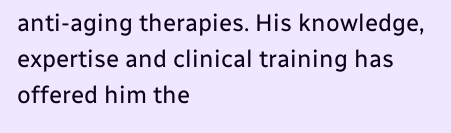anti-aging therapies. His knowledge, expertise and clinical training has offered him the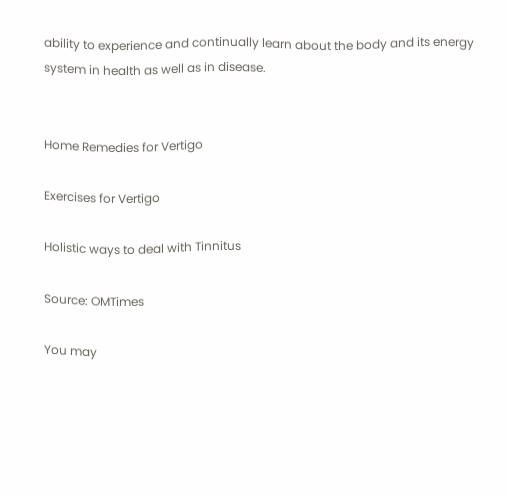ability to experience and continually learn about the body and its energy system in health as well as in disease.


Home Remedies for Vertigo

Exercises for Vertigo

Holistic ways to deal with Tinnitus

Source: OMTimes

You may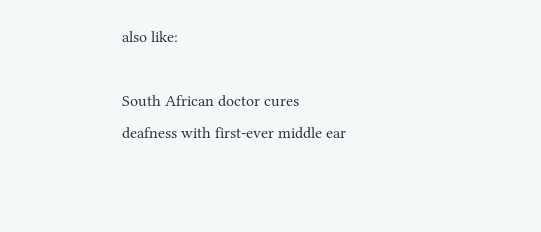also like:

South African doctor cures deafness with first-ever middle ear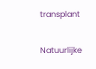transplant

Natuurlijke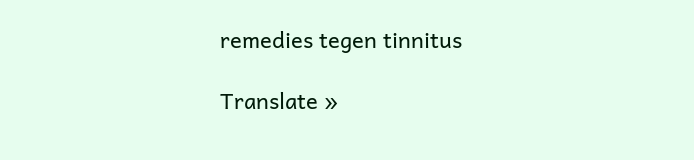remedies tegen tinnitus

Translate »